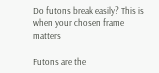Do futons break easily? This is when your chosen frame matters

Futons are the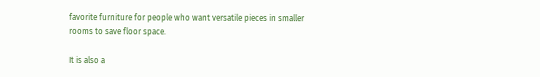favorite furniture for people who want versatile pieces in smaller rooms to save floor space.

It is also a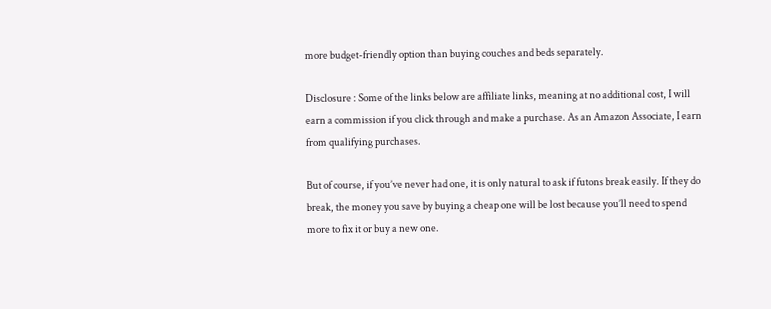more budget-friendly option than buying couches and beds separately.

Disclosure : Some of the links below are affiliate links, meaning at no additional cost, I will earn a commission if you click through and make a purchase. As an Amazon Associate, I earn from qualifying purchases.

But of course, if you’ve never had one, it is only natural to ask if futons break easily. If they do break, the money you save by buying a cheap one will be lost because you’ll need to spend more to fix it or buy a new one.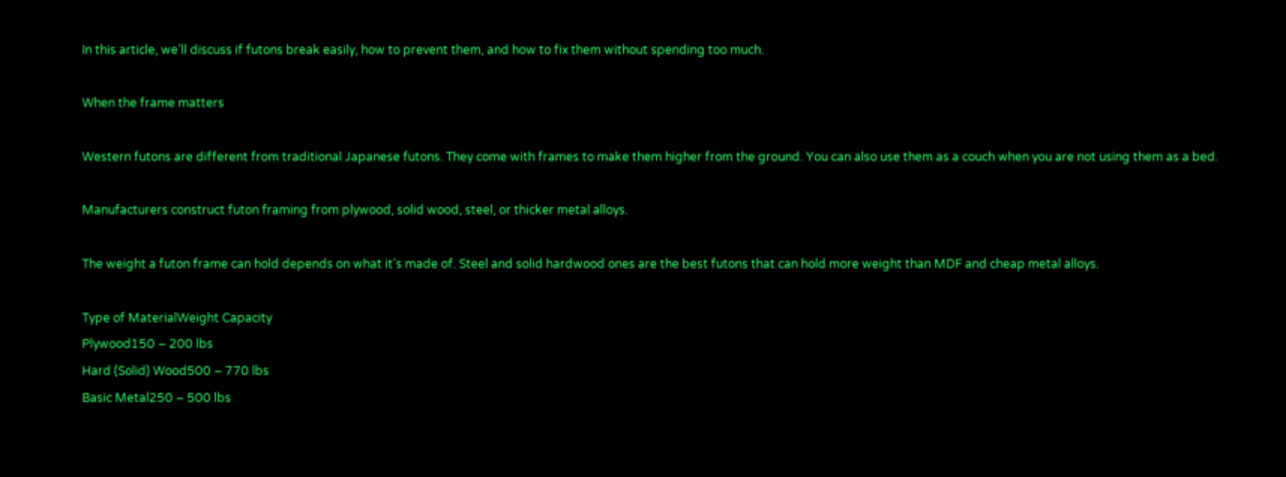In this article, we’ll discuss if futons break easily, how to prevent them, and how to fix them without spending too much.

When the frame matters

Western futons are different from traditional Japanese futons. They come with frames to make them higher from the ground. You can also use them as a couch when you are not using them as a bed.

Manufacturers construct futon framing from plywood, solid wood, steel, or thicker metal alloys.

The weight a futon frame can hold depends on what it’s made of. Steel and solid hardwood ones are the best futons that can hold more weight than MDF and cheap metal alloys.

Type of MaterialWeight Capacity
Plywood150 – 200 lbs
Hard (Solid) Wood500 – 770 lbs
Basic Metal250 – 500 lbs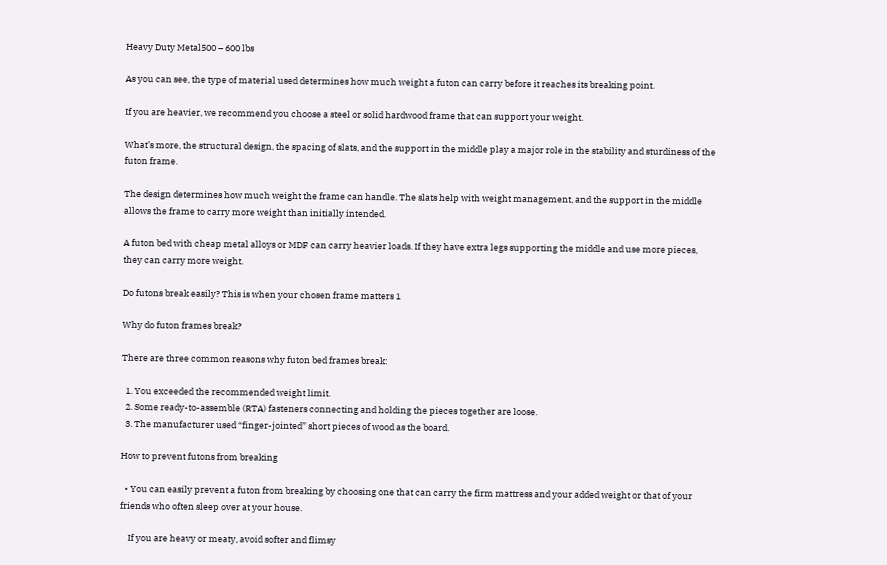Heavy Duty Metal500 – 600 lbs

As you can see, the type of material used determines how much weight a futon can carry before it reaches its breaking point.

If you are heavier, we recommend you choose a steel or solid hardwood frame that can support your weight.

What’s more, the structural design, the spacing of slats, and the support in the middle play a major role in the stability and sturdiness of the futon frame.

The design determines how much weight the frame can handle. The slats help with weight management, and the support in the middle allows the frame to carry more weight than initially intended.

A futon bed with cheap metal alloys or MDF can carry heavier loads. If they have extra legs supporting the middle and use more pieces, they can carry more weight.

Do futons break easily? This is when your chosen frame matters 1

Why do futon frames break?

There are three common reasons why futon bed frames break:

  1. You exceeded the recommended weight limit.
  2. Some ready-to-assemble (RTA) fasteners connecting and holding the pieces together are loose.
  3. The manufacturer used “finger-jointed” short pieces of wood as the board.

How to prevent futons from breaking

  • You can easily prevent a futon from breaking by choosing one that can carry the firm mattress and your added weight or that of your friends who often sleep over at your house.

    If you are heavy or meaty, avoid softer and flimsy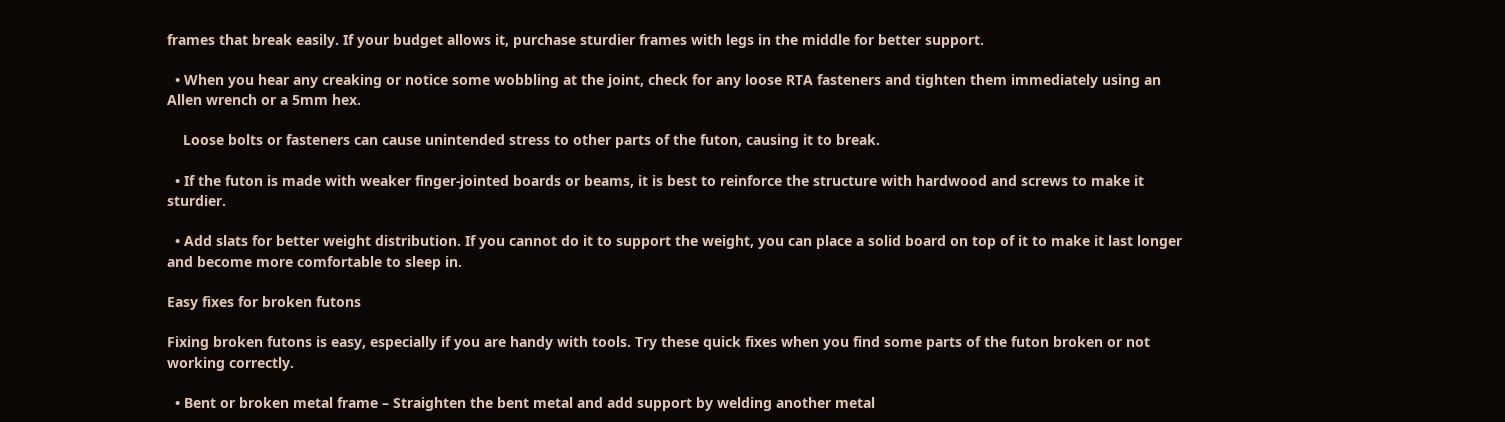frames that break easily. If your budget allows it, purchase sturdier frames with legs in the middle for better support.

  • When you hear any creaking or notice some wobbling at the joint, check for any loose RTA fasteners and tighten them immediately using an Allen wrench or a 5mm hex.

    Loose bolts or fasteners can cause unintended stress to other parts of the futon, causing it to break.

  • If the futon is made with weaker finger-jointed boards or beams, it is best to reinforce the structure with hardwood and screws to make it sturdier.

  • Add slats for better weight distribution. If you cannot do it to support the weight, you can place a solid board on top of it to make it last longer and become more comfortable to sleep in.

Easy fixes for broken futons

Fixing broken futons is easy, especially if you are handy with tools. Try these quick fixes when you find some parts of the futon broken or not working correctly.

  • Bent or broken metal frame – Straighten the bent metal and add support by welding another metal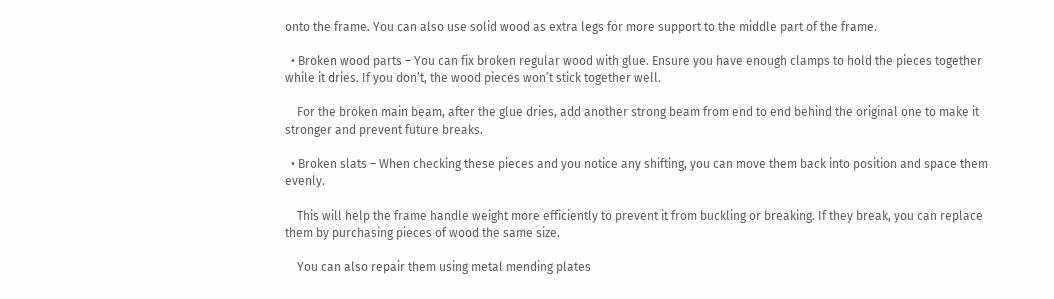onto the frame. You can also use solid wood as extra legs for more support to the middle part of the frame.

  • Broken wood parts – You can fix broken regular wood with glue. Ensure you have enough clamps to hold the pieces together while it dries. If you don’t, the wood pieces won’t stick together well.

    For the broken main beam, after the glue dries, add another strong beam from end to end behind the original one to make it stronger and prevent future breaks.

  • Broken slats – When checking these pieces and you notice any shifting, you can move them back into position and space them evenly.

    This will help the frame handle weight more efficiently to prevent it from buckling or breaking. If they break, you can replace them by purchasing pieces of wood the same size.

    You can also repair them using metal mending plates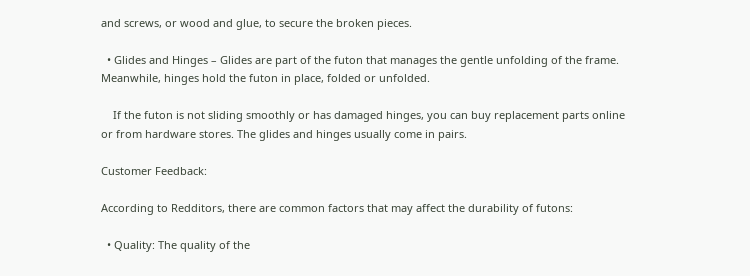and screws, or wood and glue, to secure the broken pieces.

  • Glides and Hinges – Glides are part of the futon that manages the gentle unfolding of the frame. Meanwhile, hinges hold the futon in place, folded or unfolded.

    If the futon is not sliding smoothly or has damaged hinges, you can buy replacement parts online or from hardware stores. The glides and hinges usually come in pairs.

Customer Feedback:

According to Redditors, there are common factors that may affect the durability of futons:

  • Quality: The quality of the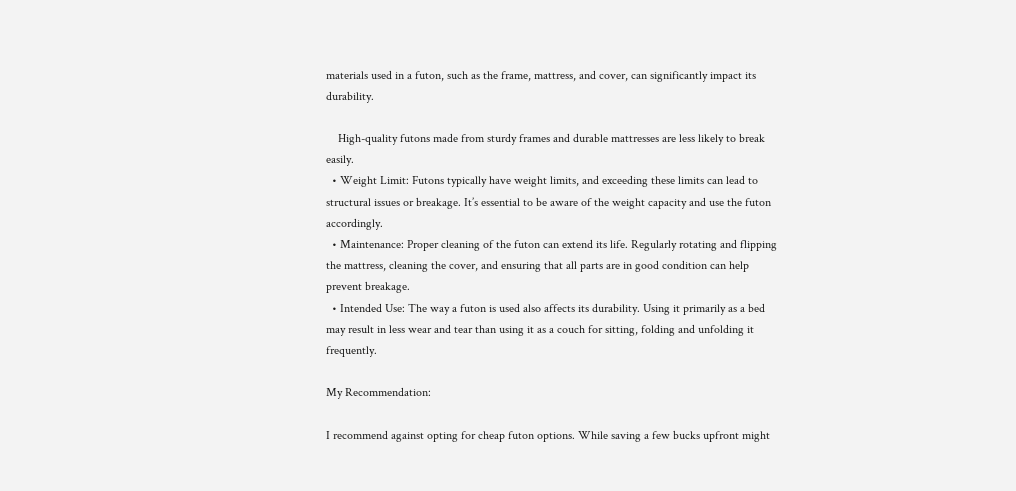materials used in a futon, such as the frame, mattress, and cover, can significantly impact its durability.

    High-quality futons made from sturdy frames and durable mattresses are less likely to break easily.
  • Weight Limit: Futons typically have weight limits, and exceeding these limits can lead to structural issues or breakage. It’s essential to be aware of the weight capacity and use the futon accordingly.
  • Maintenance: Proper cleaning of the futon can extend its life. Regularly rotating and flipping the mattress, cleaning the cover, and ensuring that all parts are in good condition can help prevent breakage.
  • Intended Use: The way a futon is used also affects its durability. Using it primarily as a bed may result in less wear and tear than using it as a couch for sitting, folding and unfolding it frequently.

My Recommendation:

I recommend against opting for cheap futon options. While saving a few bucks upfront might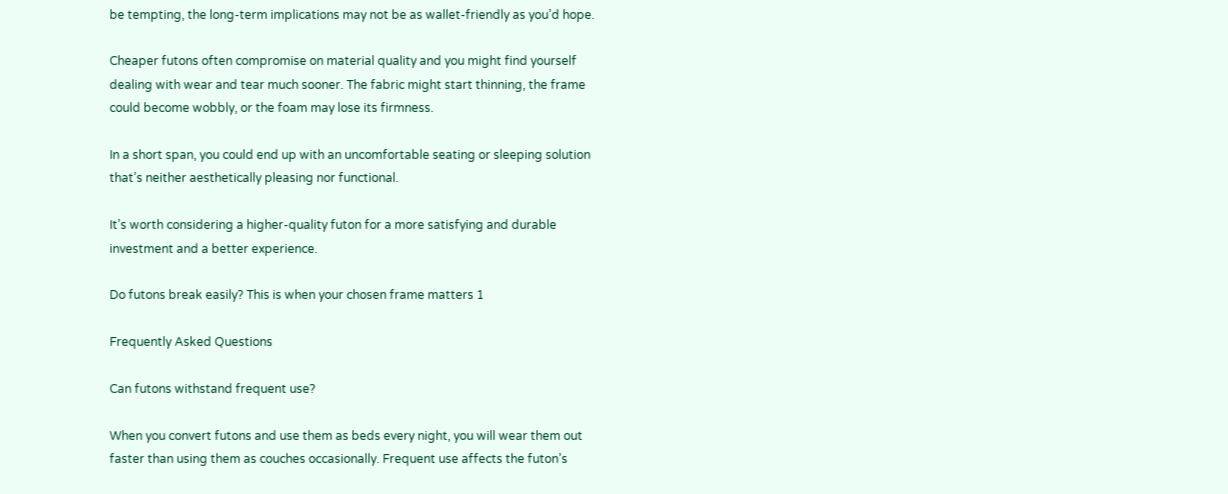be tempting, the long-term implications may not be as wallet-friendly as you’d hope.

Cheaper futons often compromise on material quality and you might find yourself dealing with wear and tear much sooner. The fabric might start thinning, the frame could become wobbly, or the foam may lose its firmness.

In a short span, you could end up with an uncomfortable seating or sleeping solution that’s neither aesthetically pleasing nor functional.

It’s worth considering a higher-quality futon for a more satisfying and durable investment and a better experience.

Do futons break easily? This is when your chosen frame matters 1

Frequently Asked Questions

Can futons withstand frequent use?

When you convert futons and use them as beds every night, you will wear them out faster than using them as couches occasionally. Frequent use affects the futon’s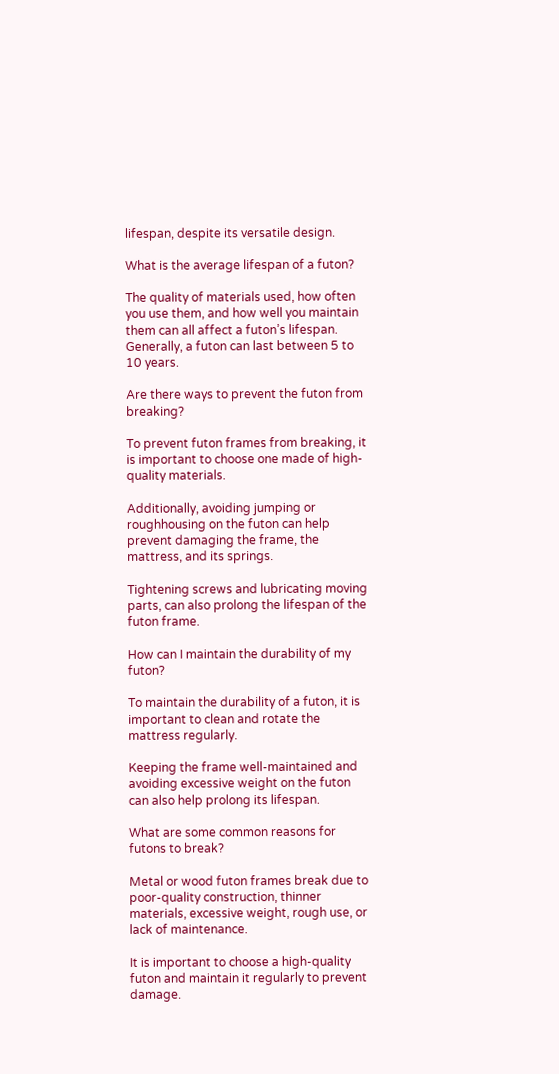lifespan, despite its versatile design.

What is the average lifespan of a futon?

The quality of materials used, how often you use them, and how well you maintain them can all affect a futon’s lifespan. Generally, a futon can last between 5 to 10 years.

Are there ways to prevent the futon from breaking?

To prevent futon frames from breaking, it is important to choose one made of high-quality materials.

Additionally, avoiding jumping or roughhousing on the futon can help prevent damaging the frame, the mattress, and its springs.

Tightening screws and lubricating moving parts, can also prolong the lifespan of the futon frame.

How can I maintain the durability of my futon?

To maintain the durability of a futon, it is important to clean and rotate the mattress regularly.

Keeping the frame well-maintained and avoiding excessive weight on the futon can also help prolong its lifespan.

What are some common reasons for futons to break?

Metal or wood futon frames break due to poor-quality construction, thinner materials, excessive weight, rough use, or lack of maintenance.

It is important to choose a high-quality futon and maintain it regularly to prevent damage.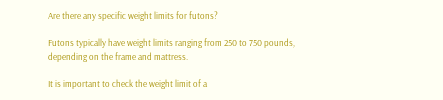Are there any specific weight limits for futons?

Futons typically have weight limits ranging from 250 to 750 pounds, depending on the frame and mattress.

It is important to check the weight limit of a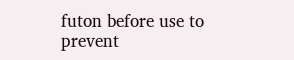futon before use to prevent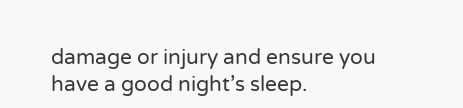damage or injury and ensure you have a good night’s sleep.